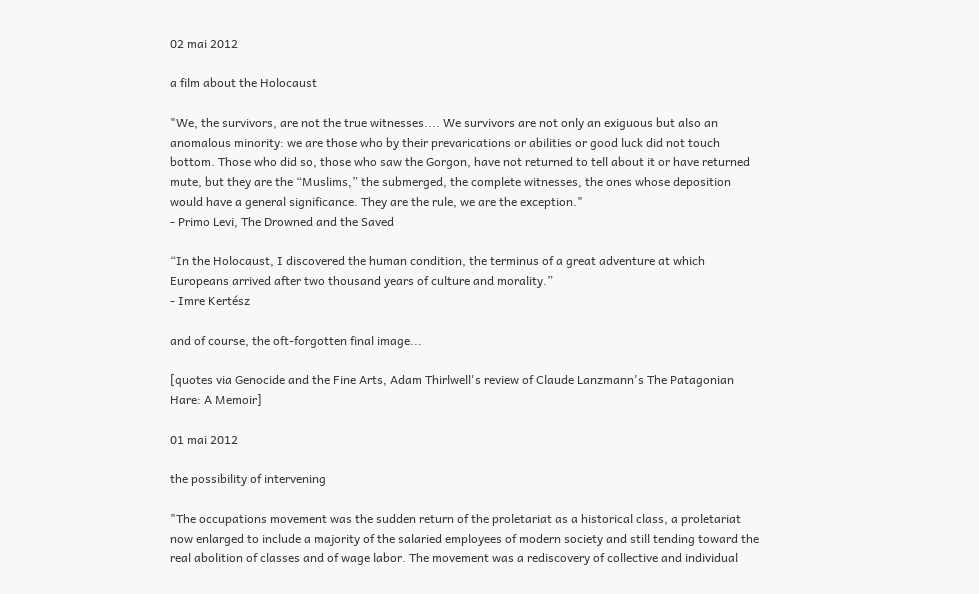02 mai 2012

a film about the Holocaust

"We, the survivors, are not the true witnesses.... We survivors are not only an exiguous but also an anomalous minority: we are those who by their prevarications or abilities or good luck did not touch bottom. Those who did so, those who saw the Gorgon, have not returned to tell about it or have returned mute, but they are the “Muslims,” the submerged, the complete witnesses, the ones whose deposition would have a general significance. They are the rule, we are the exception."
- Primo Levi, The Drowned and the Saved

“In the Holocaust, I discovered the human condition, the terminus of a great adventure at which Europeans arrived after two thousand years of culture and morality.”
- Imre Kertész

and of course, the oft-forgotten final image...

[quotes via Genocide and the Fine Arts, Adam Thirlwell's review of Claude Lanzmann's The Patagonian Hare: A Memoir]

01 mai 2012

the possibility of intervening

"The occupations movement was the sudden return of the proletariat as a historical class, a proletariat now enlarged to include a majority of the salaried employees of modern society and still tending toward the real abolition of classes and of wage labor. The movement was a rediscovery of collective and individual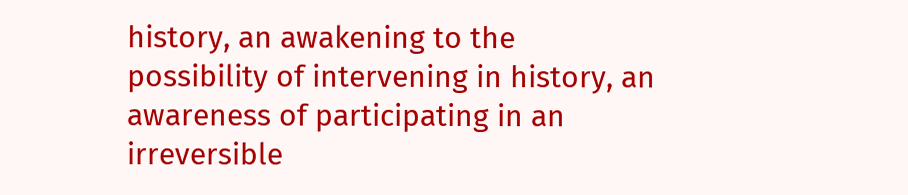history, an awakening to the possibility of intervening in history, an awareness of participating in an irreversible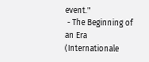event."
 - The Beginning of an Era (Internationale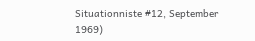Situationniste #12, September 1969)